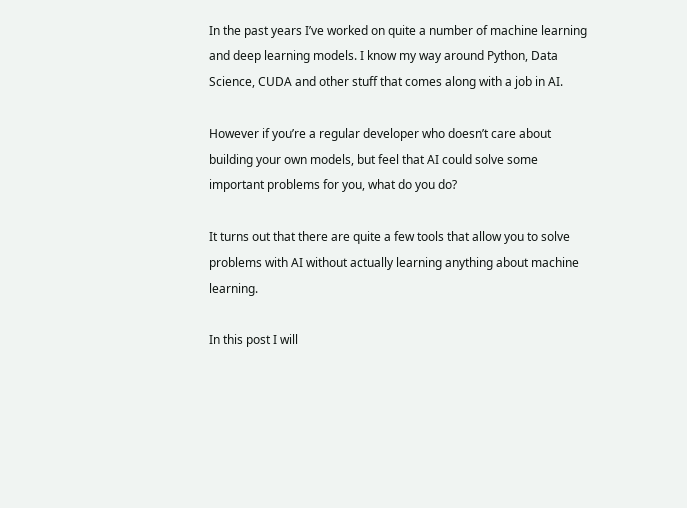In the past years I’ve worked on quite a number of machine learning and deep learning models. I know my way around Python, Data Science, CUDA and other stuff that comes along with a job in AI.

However if you’re a regular developer who doesn’t care about building your own models, but feel that AI could solve some important problems for you, what do you do?

It turns out that there are quite a few tools that allow you to solve problems with AI without actually learning anything about machine learning.

In this post I will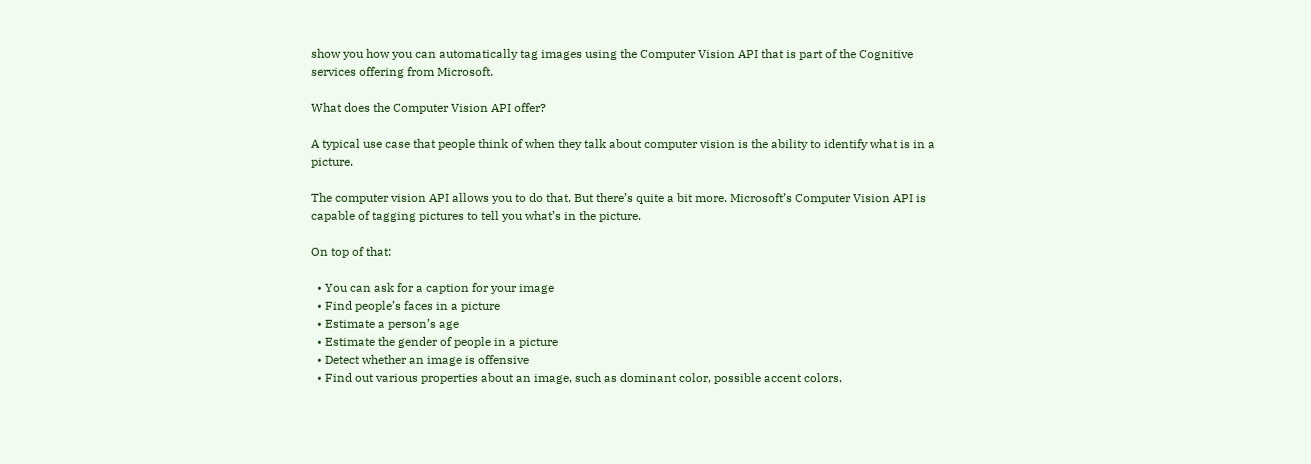show you how you can automatically tag images using the Computer Vision API that is part of the Cognitive services offering from Microsoft.

What does the Computer Vision API offer?

A typical use case that people think of when they talk about computer vision is the ability to identify what is in a picture.

The computer vision API allows you to do that. But there’s quite a bit more. Microsoft’s Computer Vision API is capable of tagging pictures to tell you what’s in the picture.

On top of that:

  • You can ask for a caption for your image
  • Find people’s faces in a picture
  • Estimate a person’s age
  • Estimate the gender of people in a picture
  • Detect whether an image is offensive
  • Find out various properties about an image, such as dominant color, possible accent colors.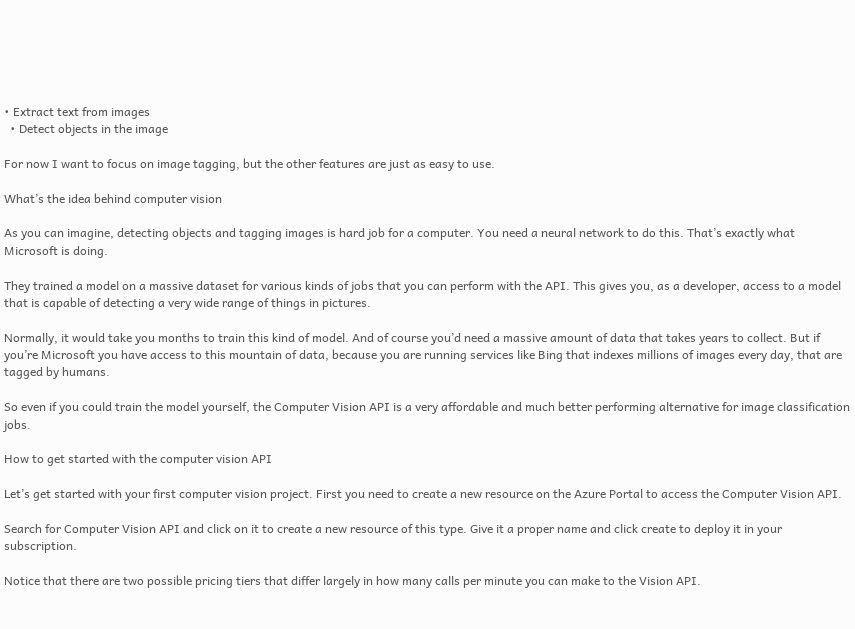• Extract text from images
  • Detect objects in the image

For now I want to focus on image tagging, but the other features are just as easy to use.

What’s the idea behind computer vision

As you can imagine, detecting objects and tagging images is hard job for a computer. You need a neural network to do this. That’s exactly what Microsoft is doing.

They trained a model on a massive dataset for various kinds of jobs that you can perform with the API. This gives you, as a developer, access to a model that is capable of detecting a very wide range of things in pictures.

Normally, it would take you months to train this kind of model. And of course you’d need a massive amount of data that takes years to collect. But if you’re Microsoft you have access to this mountain of data, because you are running services like Bing that indexes millions of images every day, that are tagged by humans.

So even if you could train the model yourself, the Computer Vision API is a very affordable and much better performing alternative for image classification jobs.

How to get started with the computer vision API

Let’s get started with your first computer vision project. First you need to create a new resource on the Azure Portal to access the Computer Vision API.

Search for Computer Vision API and click on it to create a new resource of this type. Give it a proper name and click create to deploy it in your subscription.

Notice that there are two possible pricing tiers that differ largely in how many calls per minute you can make to the Vision API.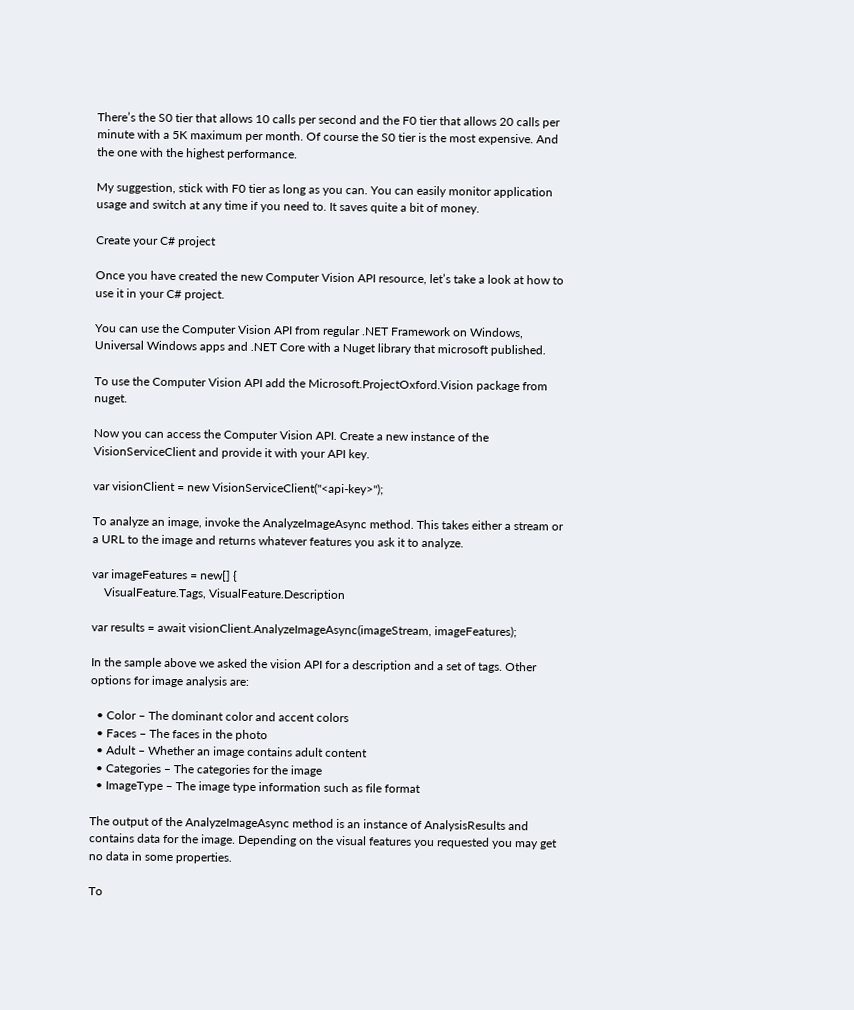There’s the S0 tier that allows 10 calls per second and the F0 tier that allows 20 calls per minute with a 5K maximum per month. Of course the S0 tier is the most expensive. And the one with the highest performance.

My suggestion, stick with F0 tier as long as you can. You can easily monitor application usage and switch at any time if you need to. It saves quite a bit of money.

Create your C# project

Once you have created the new Computer Vision API resource, let’s take a look at how to use it in your C# project.

You can use the Computer Vision API from regular .NET Framework on Windows, Universal Windows apps and .NET Core with a Nuget library that microsoft published.

To use the Computer Vision API add the Microsoft.ProjectOxford.Vision package from nuget.

Now you can access the Computer Vision API. Create a new instance of the VisionServiceClient and provide it with your API key.

var visionClient = new VisionServiceClient("<api-key>");

To analyze an image, invoke the AnalyzeImageAsync method. This takes either a stream or a URL to the image and returns whatever features you ask it to analyze.

var imageFeatures = new[] {
    VisualFeature.Tags, VisualFeature.Description

var results = await visionClient.AnalyzeImageAsync(imageStream, imageFeatures);

In the sample above we asked the vision API for a description and a set of tags. Other options for image analysis are:

  • Color – The dominant color and accent colors
  • Faces – The faces in the photo
  • Adult – Whether an image contains adult content
  • Categories – The categories for the image
  • ImageType – The image type information such as file format

The output of the AnalyzeImageAsync method is an instance of AnalysisResults and contains data for the image. Depending on the visual features you requested you may get no data in some properties.

To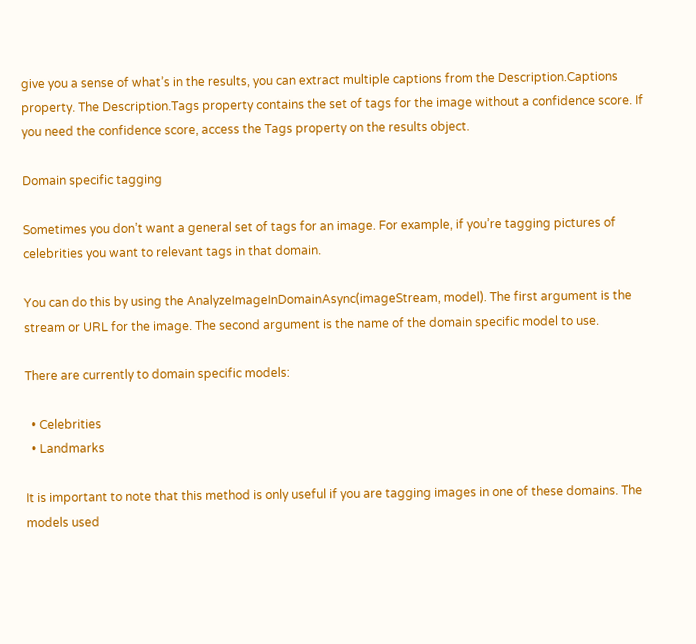give you a sense of what’s in the results, you can extract multiple captions from the Description.Captions property. The Description.Tags property contains the set of tags for the image without a confidence score. If you need the confidence score, access the Tags property on the results object.

Domain specific tagging

Sometimes you don’t want a general set of tags for an image. For example, if you’re tagging pictures of celebrities you want to relevant tags in that domain.

You can do this by using the AnalyzeImageInDomainAsync(imageStream, model). The first argument is the stream or URL for the image. The second argument is the name of the domain specific model to use.

There are currently to domain specific models:

  • Celebrities
  • Landmarks

It is important to note that this method is only useful if you are tagging images in one of these domains. The models used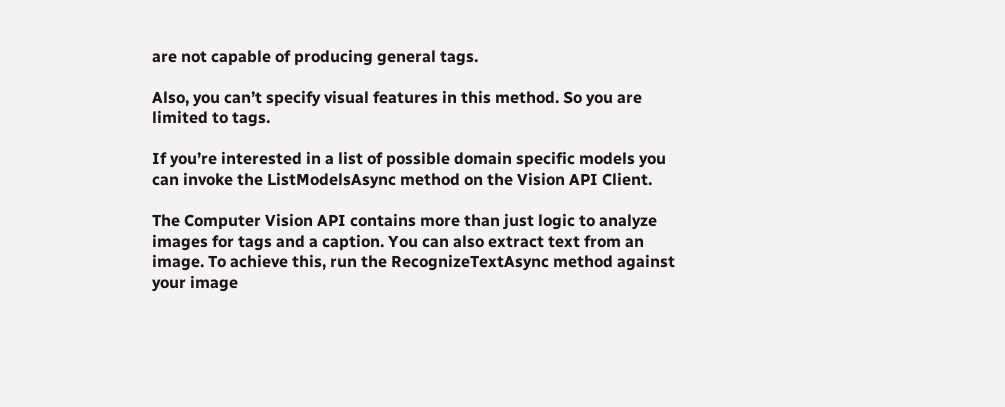are not capable of producing general tags.

Also, you can’t specify visual features in this method. So you are limited to tags.

If you’re interested in a list of possible domain specific models you can invoke the ListModelsAsync method on the Vision API Client.

The Computer Vision API contains more than just logic to analyze images for tags and a caption. You can also extract text from an image. To achieve this, run the RecognizeTextAsync method against your image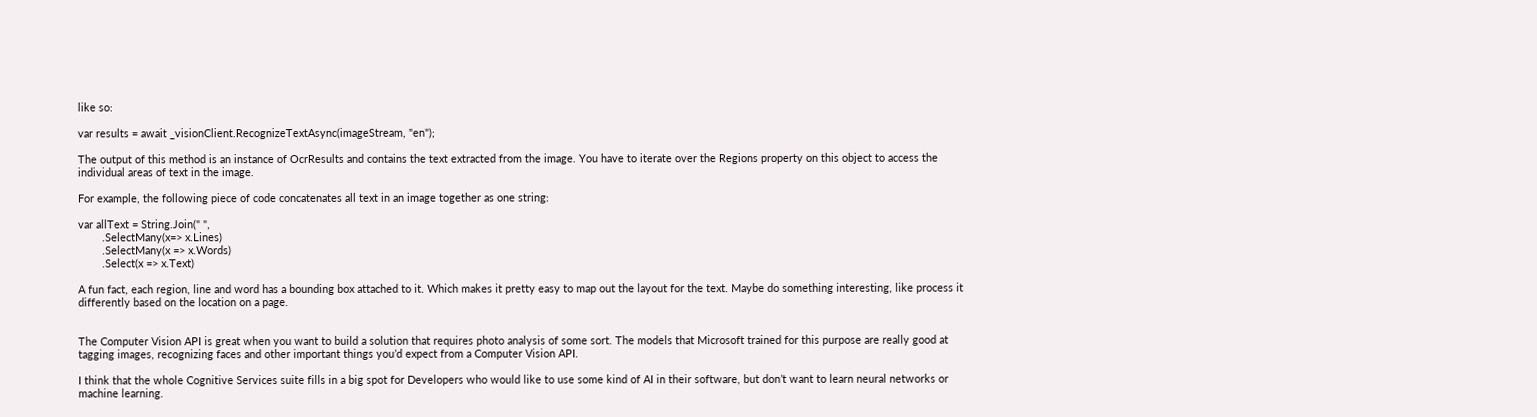like so:

var results = await _visionClient.RecognizeTextAsync(imageStream, "en");

The output of this method is an instance of OcrResults and contains the text extracted from the image. You have to iterate over the Regions property on this object to access the individual areas of text in the image.

For example, the following piece of code concatenates all text in an image together as one string:

var allText = String.Join(" ",
        .SelectMany(x=> x.Lines)
        .SelectMany(x => x.Words)
        .Select(x => x.Text)

A fun fact, each region, line and word has a bounding box attached to it. Which makes it pretty easy to map out the layout for the text. Maybe do something interesting, like process it differently based on the location on a page.


The Computer Vision API is great when you want to build a solution that requires photo analysis of some sort. The models that Microsoft trained for this purpose are really good at tagging images, recognizing faces and other important things you’d expect from a Computer Vision API.

I think that the whole Cognitive Services suite fills in a big spot for Developers who would like to use some kind of AI in their software, but don’t want to learn neural networks or machine learning.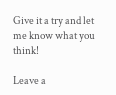Give it a try and let me know what you think!

Leave a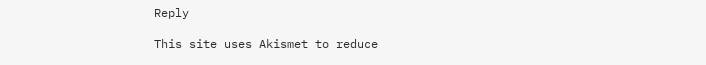Reply

This site uses Akismet to reduce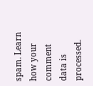spam. Learn how your comment data is processed.